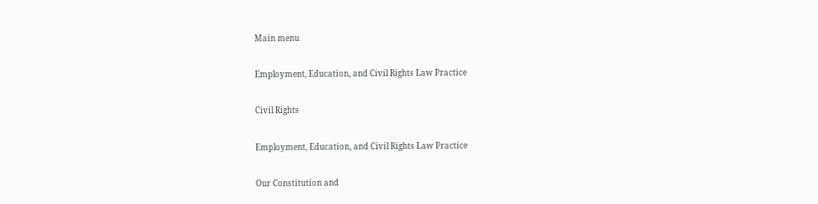Main menu

Employment, Education, and Civil Rights Law Practice

Civil Rights

Employment, Education, and Civil Rights Law Practice

Our Constitution and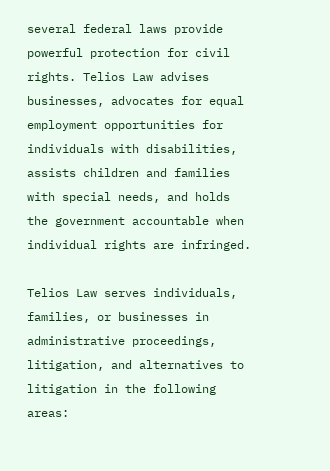several federal laws provide powerful protection for civil rights. Telios Law advises businesses, advocates for equal employment opportunities for individuals with disabilities, assists children and families with special needs, and holds the government accountable when individual rights are infringed.

Telios Law serves individuals, families, or businesses in administrative proceedings, litigation, and alternatives to litigation in the following areas: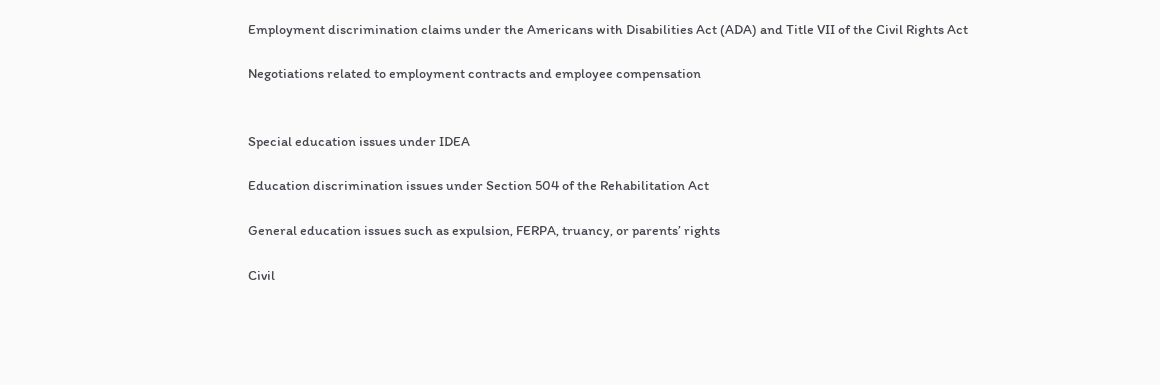Employment discrimination claims under the Americans with Disabilities Act (ADA) and Title VII of the Civil Rights Act

Negotiations related to employment contracts and employee compensation


Special education issues under IDEA

Education discrimination issues under Section 504 of the Rehabilitation Act

General education issues such as expulsion, FERPA, truancy, or parents’ rights

Civil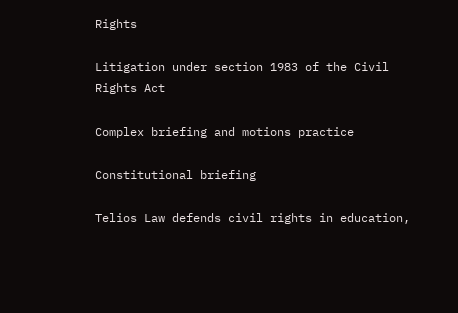Rights

Litigation under section 1983 of the Civil Rights Act

Complex briefing and motions practice

Constitutional briefing

Telios Law defends civil rights in education,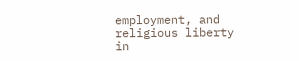employment, and religious liberty in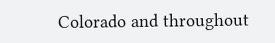Colorado and throughout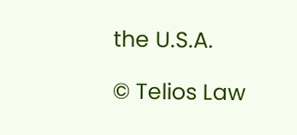the U.S.A.

© Telios Law